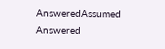AnsweredAssumed Answered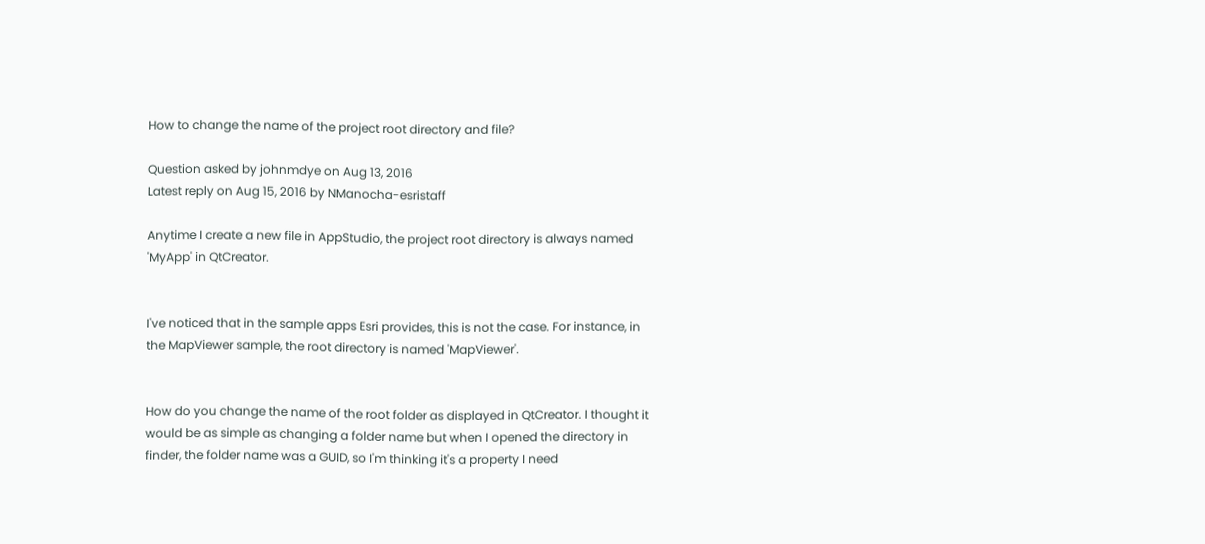How to change the name of the project root directory and file?

Question asked by johnmdye on Aug 13, 2016
Latest reply on Aug 15, 2016 by NManocha-esristaff

Anytime I create a new file in AppStudio, the project root directory is always named 'MyApp' in QtCreator.


I've noticed that in the sample apps Esri provides, this is not the case. For instance, in the MapViewer sample, the root directory is named 'MapViewer'.


How do you change the name of the root folder as displayed in QtCreator. I thought it would be as simple as changing a folder name but when I opened the directory in finder, the folder name was a GUID, so I'm thinking it's a property I need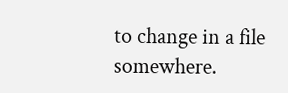to change in a file somewhere.